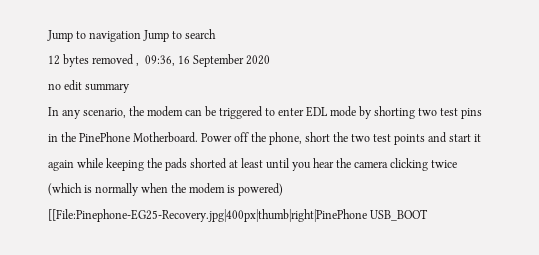Jump to navigation Jump to search
12 bytes removed ,  09:36, 16 September 2020
no edit summary
In any scenario, the modem can be triggered to enter EDL mode by shorting two test pins in the PinePhone Motherboard. Power off the phone, short the two test points and start it again while keeping the pads shorted at least until you hear the camera clicking twice (which is normally when the modem is powered)
[[File:Pinephone-EG25-Recovery.jpg|400px|thumb|right|PinePhone USB_BOOT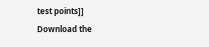test points]]
Download the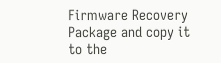Firmware Recovery Package and copy it to the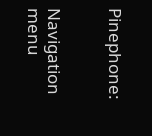Pinephone:


Navigation menu